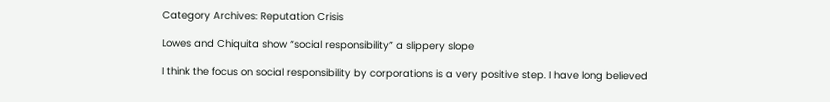Category Archives: Reputation Crisis

Lowes and Chiquita show “social responsibility” a slippery slope

I think the focus on social responsibility by corporations is a very positive step. I have long believed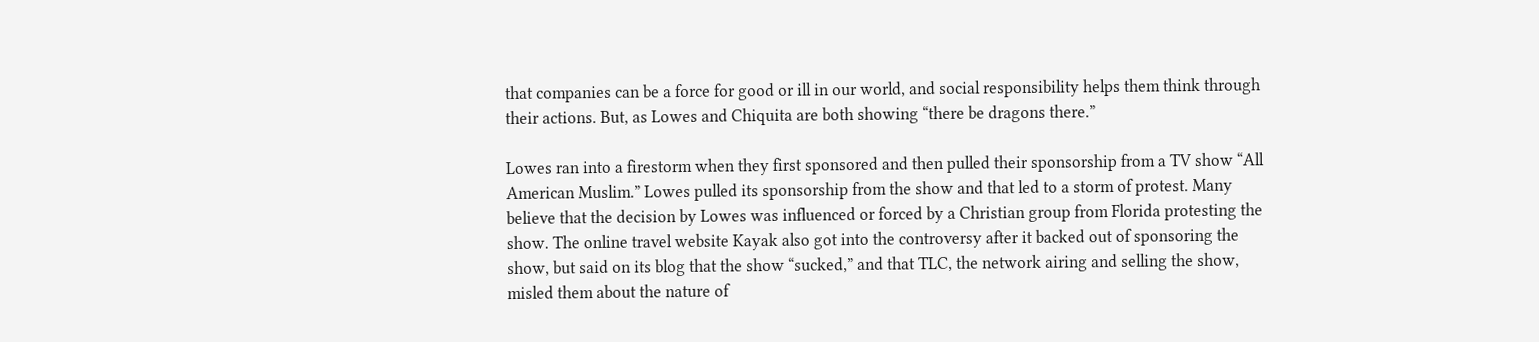that companies can be a force for good or ill in our world, and social responsibility helps them think through their actions. But, as Lowes and Chiquita are both showing “there be dragons there.”

Lowes ran into a firestorm when they first sponsored and then pulled their sponsorship from a TV show “All American Muslim.” Lowes pulled its sponsorship from the show and that led to a storm of protest. Many believe that the decision by Lowes was influenced or forced by a Christian group from Florida protesting the show. The online travel website Kayak also got into the controversy after it backed out of sponsoring the show, but said on its blog that the show “sucked,” and that TLC, the network airing and selling the show, misled them about the nature of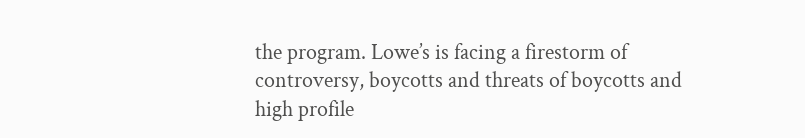the program. Lowe’s is facing a firestorm of controversy, boycotts and threats of boycotts and high profile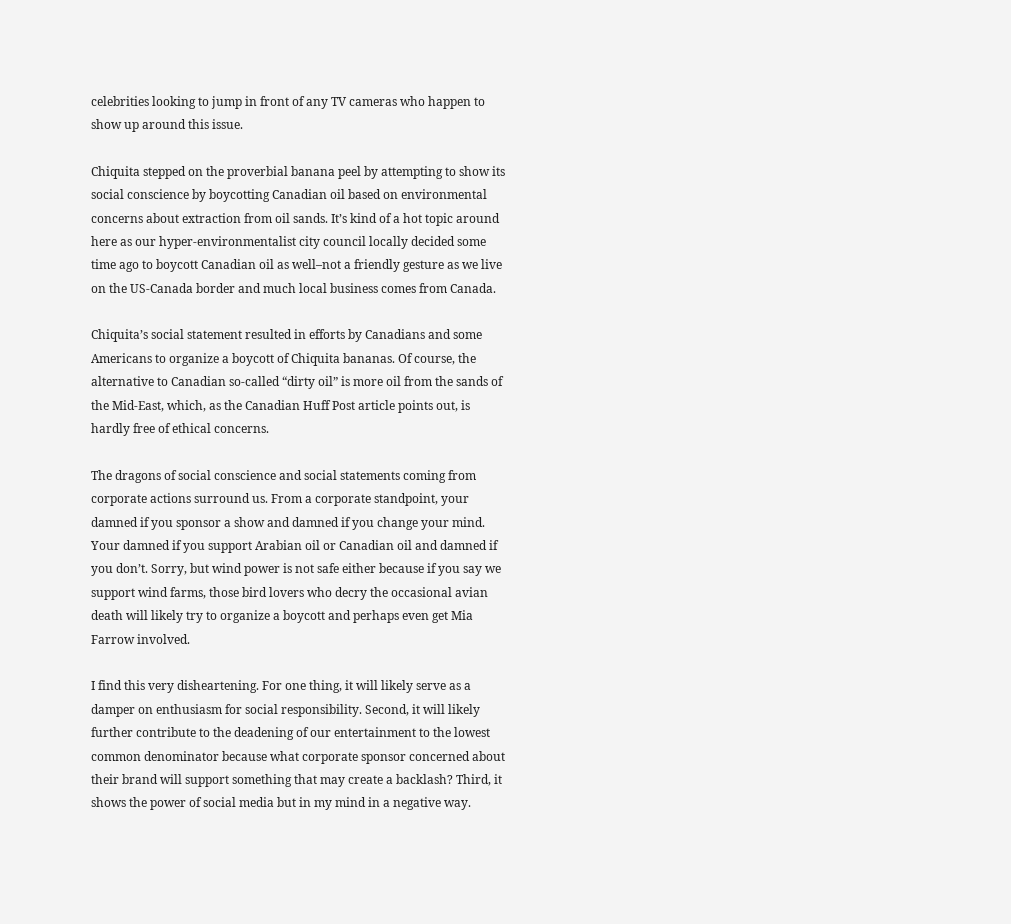celebrities looking to jump in front of any TV cameras who happen to show up around this issue.

Chiquita stepped on the proverbial banana peel by attempting to show its social conscience by boycotting Canadian oil based on environmental concerns about extraction from oil sands. It’s kind of a hot topic around here as our hyper-environmentalist city council locally decided some time ago to boycott Canadian oil as well–not a friendly gesture as we live on the US-Canada border and much local business comes from Canada.

Chiquita’s social statement resulted in efforts by Canadians and some Americans to organize a boycott of Chiquita bananas. Of course, the alternative to Canadian so-called “dirty oil” is more oil from the sands of the Mid-East, which, as the Canadian Huff Post article points out, is hardly free of ethical concerns.

The dragons of social conscience and social statements coming from corporate actions surround us. From a corporate standpoint, your damned if you sponsor a show and damned if you change your mind. Your damned if you support Arabian oil or Canadian oil and damned if you don’t. Sorry, but wind power is not safe either because if you say we support wind farms, those bird lovers who decry the occasional avian death will likely try to organize a boycott and perhaps even get Mia Farrow involved.

I find this very disheartening. For one thing, it will likely serve as a damper on enthusiasm for social responsibility. Second, it will likely further contribute to the deadening of our entertainment to the lowest common denominator because what corporate sponsor concerned about their brand will support something that may create a backlash? Third, it shows the power of social media but in my mind in a negative way.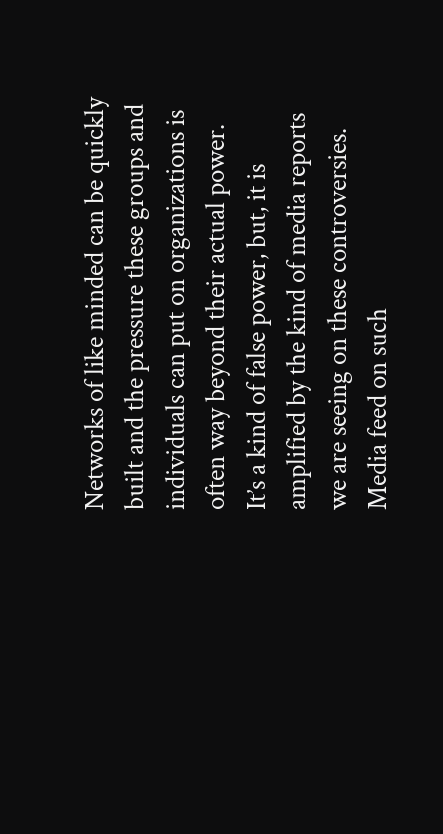Networks of like minded can be quickly built and the pressure these groups and individuals can put on organizations is often way beyond their actual power. It’s a kind of false power, but, it is amplified by the kind of media reports we are seeing on these controversies. Media feed on such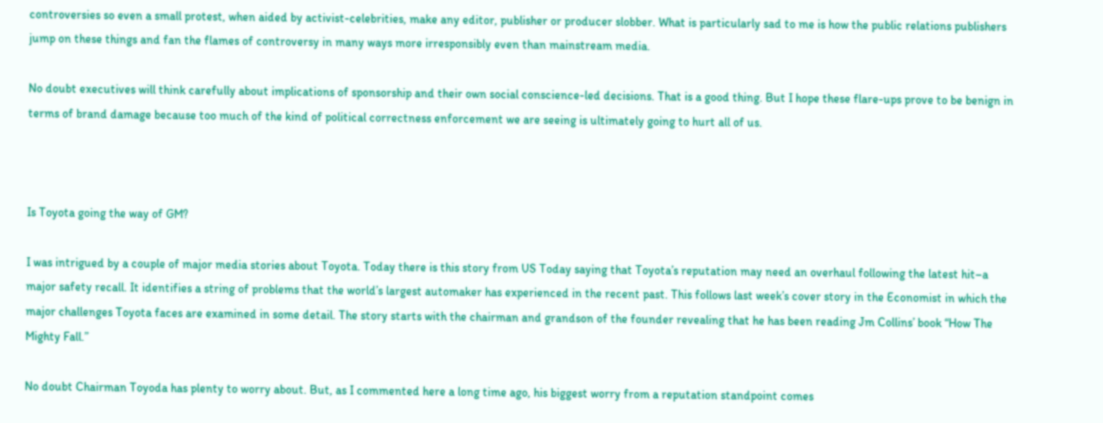controversies so even a small protest, when aided by activist-celebrities, make any editor, publisher or producer slobber. What is particularly sad to me is how the public relations publishers jump on these things and fan the flames of controversy in many ways more irresponsibly even than mainstream media.

No doubt executives will think carefully about implications of sponsorship and their own social conscience-led decisions. That is a good thing. But I hope these flare-ups prove to be benign in terms of brand damage because too much of the kind of political correctness enforcement we are seeing is ultimately going to hurt all of us.



Is Toyota going the way of GM?

I was intrigued by a couple of major media stories about Toyota. Today there is this story from US Today saying that Toyota’s reputation may need an overhaul following the latest hit–a major safety recall. It identifies a string of problems that the world’s largest automaker has experienced in the recent past. This follows last week’s cover story in the Economist in which the major challenges Toyota faces are examined in some detail. The story starts with the chairman and grandson of the founder revealing that he has been reading Jm Collins’ book “How The Mighty Fall.”

No doubt Chairman Toyoda has plenty to worry about. But, as I commented here a long time ago, his biggest worry from a reputation standpoint comes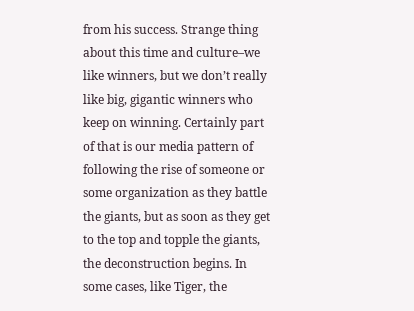from his success. Strange thing about this time and culture–we like winners, but we don’t really like big, gigantic winners who keep on winning. Certainly part of that is our media pattern of following the rise of someone or some organization as they battle the giants, but as soon as they get to the top and topple the giants, the deconstruction begins. In some cases, like Tiger, the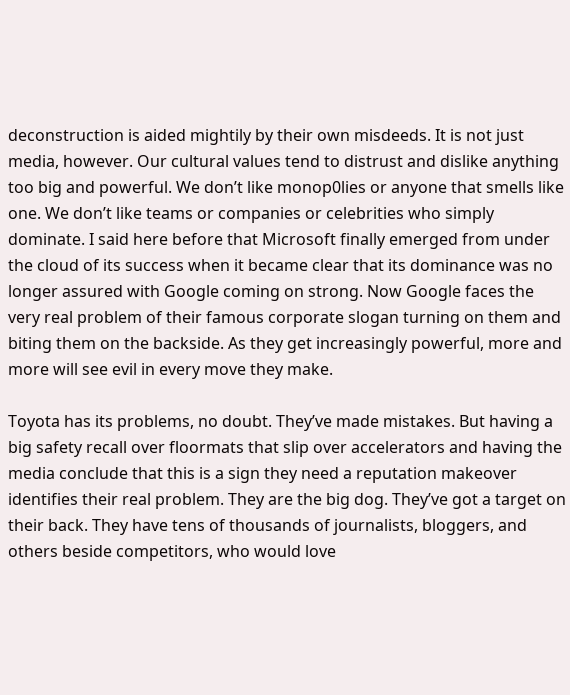deconstruction is aided mightily by their own misdeeds. It is not just media, however. Our cultural values tend to distrust and dislike anything too big and powerful. We don’t like monop0lies or anyone that smells like one. We don’t like teams or companies or celebrities who simply dominate. I said here before that Microsoft finally emerged from under the cloud of its success when it became clear that its dominance was no longer assured with Google coming on strong. Now Google faces the very real problem of their famous corporate slogan turning on them and biting them on the backside. As they get increasingly powerful, more and more will see evil in every move they make.

Toyota has its problems, no doubt. They’ve made mistakes. But having a big safety recall over floormats that slip over accelerators and having the media conclude that this is a sign they need a reputation makeover identifies their real problem. They are the big dog. They’ve got a target on their back. They have tens of thousands of journalists, bloggers, and others beside competitors, who would love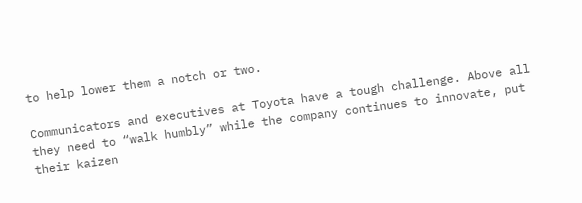to help lower them a notch or two.

Communicators and executives at Toyota have a tough challenge. Above all they need to “walk humbly” while the company continues to innovate, put their kaizen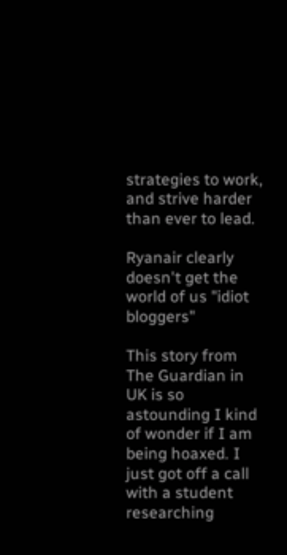strategies to work, and strive harder than ever to lead.

Ryanair clearly doesn't get the world of us "idiot bloggers"

This story from The Guardian in UK is so astounding I kind of wonder if I am being hoaxed. I just got off a call with a student researching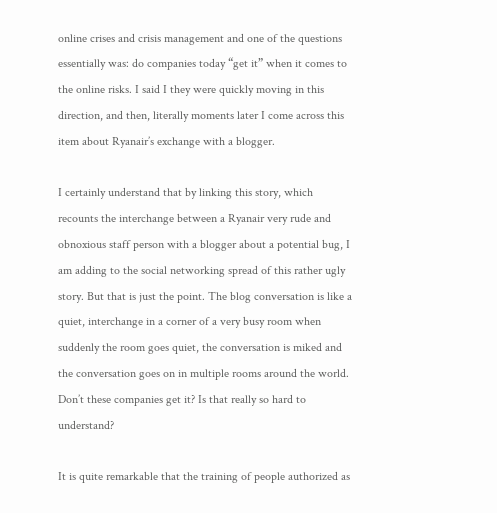online crises and crisis management and one of the questions essentially was: do companies today “get it” when it comes to the online risks. I said I they were quickly moving in this direction, and then, literally moments later I come across this item about Ryanair’s exchange with a blogger.

I certainly understand that by linking this story, which recounts the interchange between a Ryanair very rude and obnoxious staff person with a blogger about a potential bug, I am adding to the social networking spread of this rather ugly story. But that is just the point. The blog conversation is like a quiet, interchange in a corner of a very busy room when suddenly the room goes quiet, the conversation is miked and the conversation goes on in multiple rooms around the world. Don’t these companies get it? Is that really so hard to understand?

It is quite remarkable that the training of people authorized as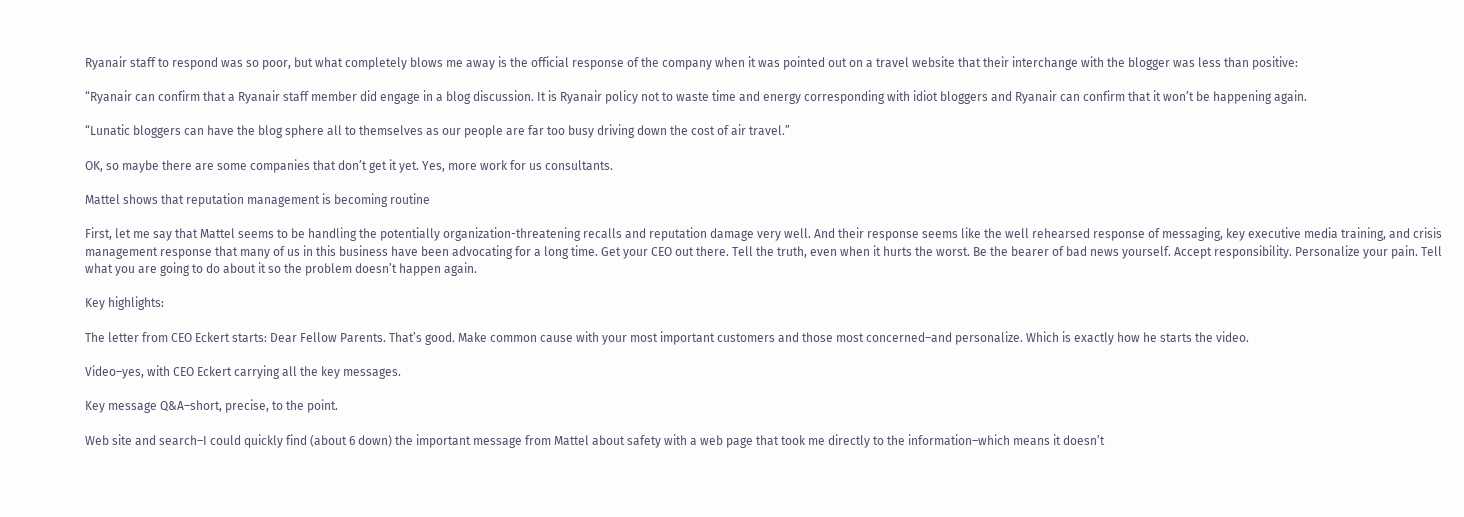Ryanair staff to respond was so poor, but what completely blows me away is the official response of the company when it was pointed out on a travel website that their interchange with the blogger was less than positive:

“Ryanair can confirm that a Ryanair staff member did engage in a blog discussion. It is Ryanair policy not to waste time and energy corresponding with idiot bloggers and Ryanair can confirm that it won’t be happening again.

“Lunatic bloggers can have the blog sphere all to themselves as our people are far too busy driving down the cost of air travel.”

OK, so maybe there are some companies that don’t get it yet. Yes, more work for us consultants.

Mattel shows that reputation management is becoming routine

First, let me say that Mattel seems to be handling the potentially organization-threatening recalls and reputation damage very well. And their response seems like the well rehearsed response of messaging, key executive media training, and crisis management response that many of us in this business have been advocating for a long time. Get your CEO out there. Tell the truth, even when it hurts the worst. Be the bearer of bad news yourself. Accept responsibility. Personalize your pain. Tell what you are going to do about it so the problem doesn’t happen again.

Key highlights:

The letter from CEO Eckert starts: Dear Fellow Parents. That’s good. Make common cause with your most important customers and those most concerned–and personalize. Which is exactly how he starts the video.

Video–yes, with CEO Eckert carrying all the key messages.

Key message Q&A–short, precise, to the point.

Web site and search–I could quickly find (about 6 down) the important message from Mattel about safety with a web page that took me directly to the information–which means it doesn’t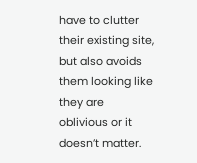have to clutter their existing site, but also avoids them looking like they are oblivious or it doesn’t matter.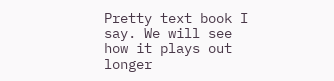Pretty text book I say. We will see how it plays out longer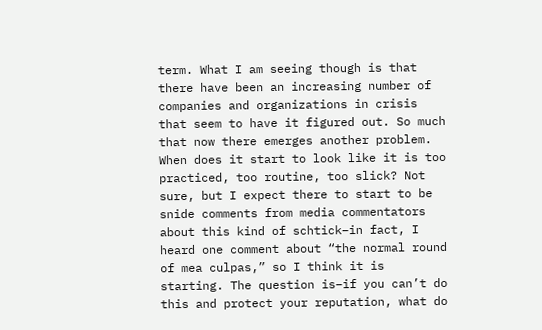term. What I am seeing though is that there have been an increasing number of companies and organizations in crisis that seem to have it figured out. So much that now there emerges another problem. When does it start to look like it is too practiced, too routine, too slick? Not sure, but I expect there to start to be snide comments from media commentators about this kind of schtick–in fact, I heard one comment about “the normal round of mea culpas,” so I think it is starting. The question is–if you can’t do this and protect your reputation, what do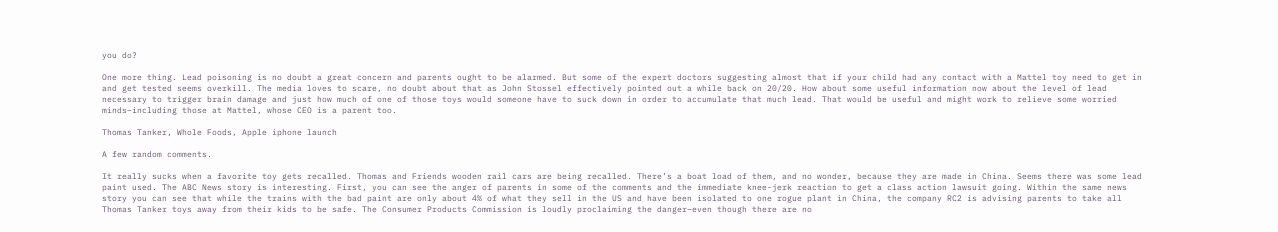you do?

One more thing. Lead poisoning is no doubt a great concern and parents ought to be alarmed. But some of the expert doctors suggesting almost that if your child had any contact with a Mattel toy need to get in and get tested seems overkill. The media loves to scare, no doubt about that as John Stossel effectively pointed out a while back on 20/20. How about some useful information now about the level of lead necessary to trigger brain damage and just how much of one of those toys would someone have to suck down in order to accumulate that much lead. That would be useful and might work to relieve some worried minds–including those at Mattel, whose CEO is a parent too.

Thomas Tanker, Whole Foods, Apple iphone launch

A few random comments.

It really sucks when a favorite toy gets recalled. Thomas and Friends wooden rail cars are being recalled. There’s a boat load of them, and no wonder, because they are made in China. Seems there was some lead paint used. The ABC News story is interesting. First, you can see the anger of parents in some of the comments and the immediate knee-jerk reaction to get a class action lawsuit going. Within the same news story you can see that while the trains with the bad paint are only about 4% of what they sell in the US and have been isolated to one rogue plant in China, the company RC2 is advising parents to take all Thomas Tanker toys away from their kids to be safe. The Consumer Products Commission is loudly proclaiming the danger–even though there are no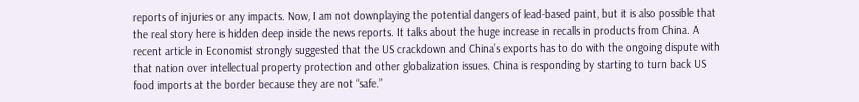reports of injuries or any impacts. Now, I am not downplaying the potential dangers of lead-based paint, but it is also possible that the real story here is hidden deep inside the news reports. It talks about the huge increase in recalls in products from China. A recent article in Economist strongly suggested that the US crackdown and China’s exports has to do with the ongoing dispute with that nation over intellectual property protection and other globalization issues. China is responding by starting to turn back US food imports at the border because they are not “safe.”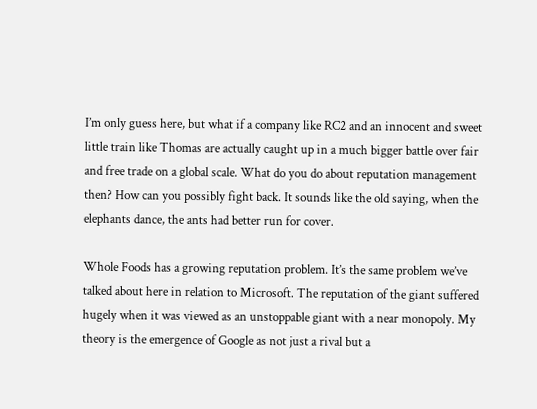I’m only guess here, but what if a company like RC2 and an innocent and sweet little train like Thomas are actually caught up in a much bigger battle over fair and free trade on a global scale. What do you do about reputation management then? How can you possibly fight back. It sounds like the old saying, when the elephants dance, the ants had better run for cover.

Whole Foods has a growing reputation problem. It’s the same problem we’ve talked about here in relation to Microsoft. The reputation of the giant suffered hugely when it was viewed as an unstoppable giant with a near monopoly. My theory is the emergence of Google as not just a rival but a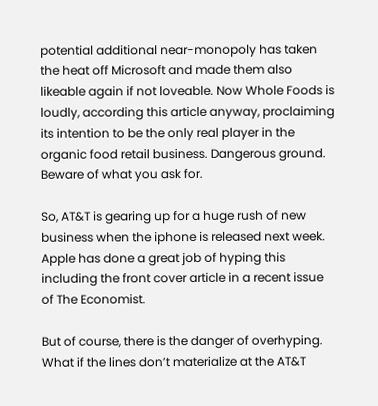potential additional near-monopoly has taken the heat off Microsoft and made them also likeable again if not loveable. Now Whole Foods is loudly, according this article anyway, proclaiming its intention to be the only real player in the organic food retail business. Dangerous ground. Beware of what you ask for.

So, AT&T is gearing up for a huge rush of new business when the iphone is released next week. Apple has done a great job of hyping this including the front cover article in a recent issue of The Economist.

But of course, there is the danger of overhyping. What if the lines don’t materialize at the AT&T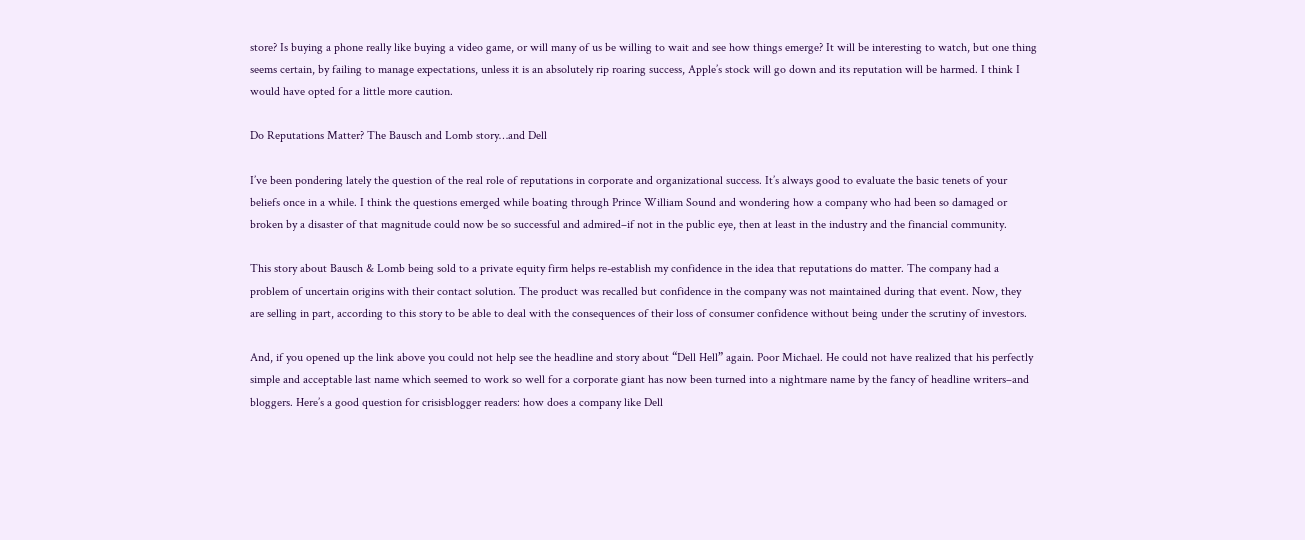store? Is buying a phone really like buying a video game, or will many of us be willing to wait and see how things emerge? It will be interesting to watch, but one thing seems certain, by failing to manage expectations, unless it is an absolutely rip roaring success, Apple’s stock will go down and its reputation will be harmed. I think I would have opted for a little more caution.

Do Reputations Matter? The Bausch and Lomb story…and Dell

I’ve been pondering lately the question of the real role of reputations in corporate and organizational success. It’s always good to evaluate the basic tenets of your beliefs once in a while. I think the questions emerged while boating through Prince William Sound and wondering how a company who had been so damaged or broken by a disaster of that magnitude could now be so successful and admired–if not in the public eye, then at least in the industry and the financial community.

This story about Bausch & Lomb being sold to a private equity firm helps re-establish my confidence in the idea that reputations do matter. The company had a problem of uncertain origins with their contact solution. The product was recalled but confidence in the company was not maintained during that event. Now, they are selling in part, according to this story to be able to deal with the consequences of their loss of consumer confidence without being under the scrutiny of investors.

And, if you opened up the link above you could not help see the headline and story about “Dell Hell” again. Poor Michael. He could not have realized that his perfectly simple and acceptable last name which seemed to work so well for a corporate giant has now been turned into a nightmare name by the fancy of headline writers–and bloggers. Here’s a good question for crisisblogger readers: how does a company like Dell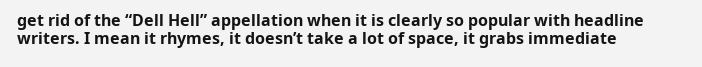get rid of the “Dell Hell” appellation when it is clearly so popular with headline writers. I mean it rhymes, it doesn’t take a lot of space, it grabs immediate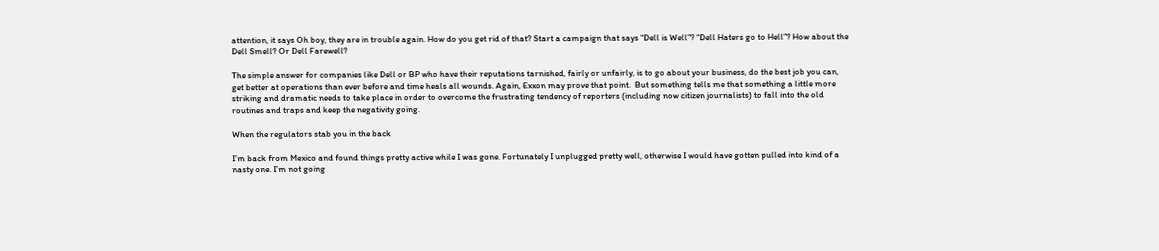attention, it says Oh boy, they are in trouble again. How do you get rid of that? Start a campaign that says “Dell is Well”? “Dell Haters go to Hell”? How about the Dell Smell? Or Dell Farewell?

The simple answer for companies like Dell or BP who have their reputations tarnished, fairly or unfairly, is to go about your business, do the best job you can, get better at operations than ever before and time heals all wounds. Again, Exxon may prove that point.  But something tells me that something a little more striking and dramatic needs to take place in order to overcome the frustrating tendency of reporters (including now citizen journalists) to fall into the old routines and traps and keep the negativity going.

When the regulators stab you in the back

I’m back from Mexico and found things pretty active while I was gone. Fortunately I unplugged pretty well, otherwise I would have gotten pulled into kind of a nasty one. I’m not going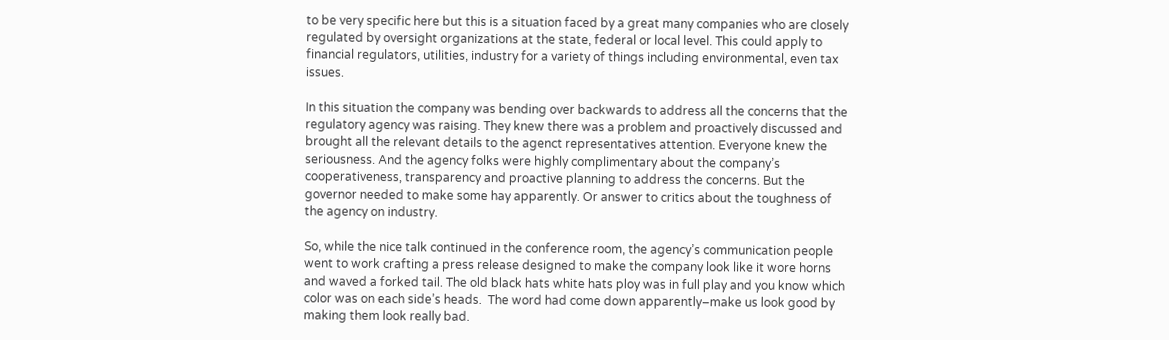to be very specific here but this is a situation faced by a great many companies who are closely regulated by oversight organizations at the state, federal or local level. This could apply to financial regulators, utilities, industry for a variety of things including environmental, even tax issues.

In this situation the company was bending over backwards to address all the concerns that the regulatory agency was raising. They knew there was a problem and proactively discussed and brought all the relevant details to the agenct representatives attention. Everyone knew the seriousness. And the agency folks were highly complimentary about the company’s cooperativeness, transparency and proactive planning to address the concerns. But the governor needed to make some hay apparently. Or answer to critics about the toughness of the agency on industry.

So, while the nice talk continued in the conference room, the agency’s communication people went to work crafting a press release designed to make the company look like it wore horns and waved a forked tail. The old black hats white hats ploy was in full play and you know which color was on each side’s heads.  The word had come down apparently–make us look good by making them look really bad.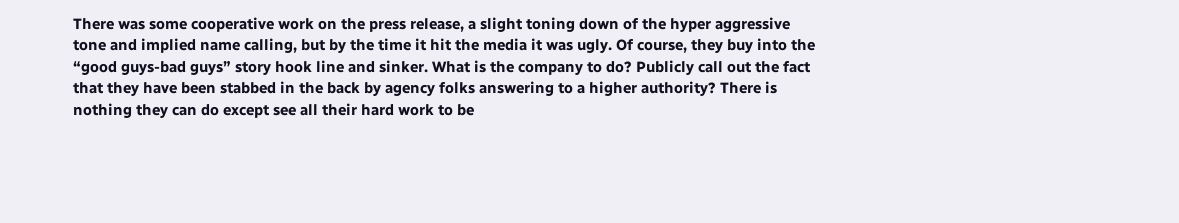There was some cooperative work on the press release, a slight toning down of the hyper aggressive tone and implied name calling, but by the time it hit the media it was ugly. Of course, they buy into the “good guys-bad guys” story hook line and sinker. What is the company to do? Publicly call out the fact that they have been stabbed in the back by agency folks answering to a higher authority? There is nothing they can do except see all their hard work to be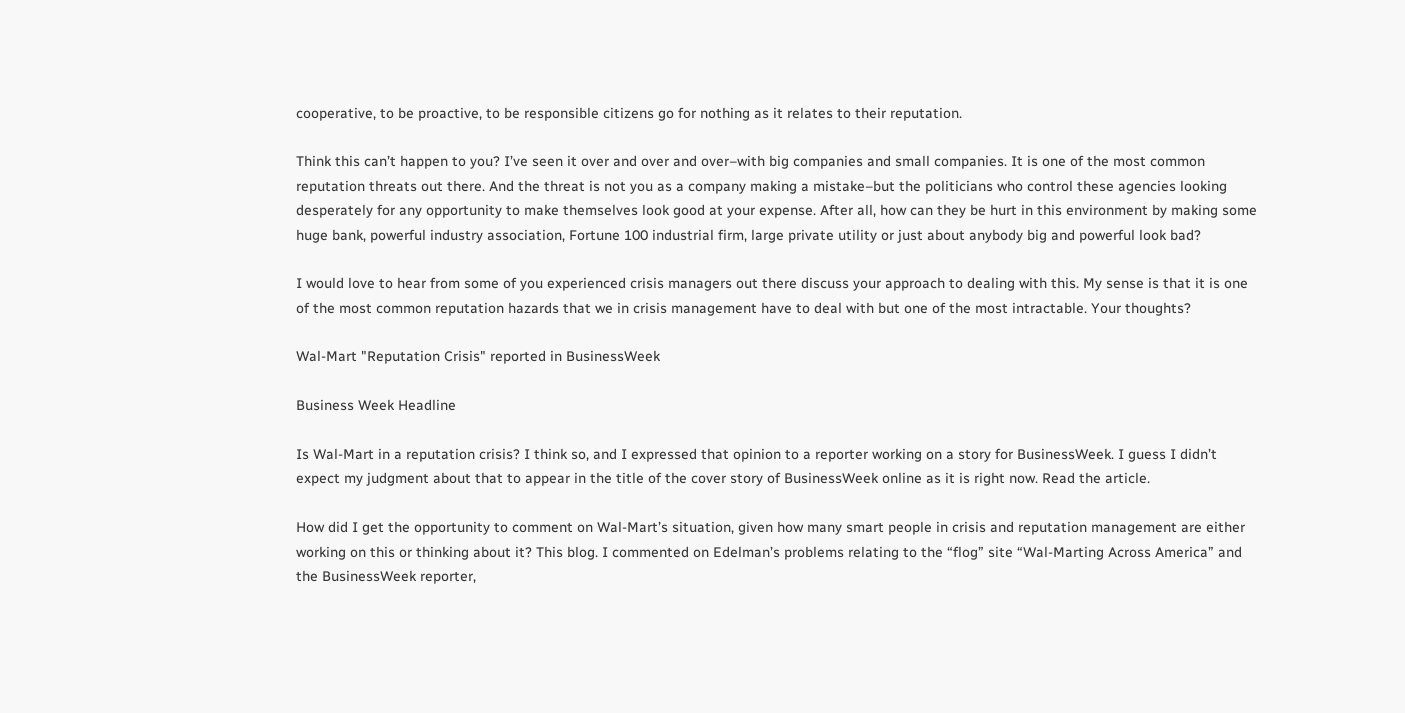cooperative, to be proactive, to be responsible citizens go for nothing as it relates to their reputation.

Think this can’t happen to you? I’ve seen it over and over and over–with big companies and small companies. It is one of the most common reputation threats out there. And the threat is not you as a company making a mistake–but the politicians who control these agencies looking desperately for any opportunity to make themselves look good at your expense. After all, how can they be hurt in this environment by making some huge bank, powerful industry association, Fortune 100 industrial firm, large private utility or just about anybody big and powerful look bad?

I would love to hear from some of you experienced crisis managers out there discuss your approach to dealing with this. My sense is that it is one of the most common reputation hazards that we in crisis management have to deal with but one of the most intractable. Your thoughts?

Wal-Mart "Reputation Crisis" reported in BusinessWeek

Business Week Headline

Is Wal-Mart in a reputation crisis? I think so, and I expressed that opinion to a reporter working on a story for BusinessWeek. I guess I didn’t expect my judgment about that to appear in the title of the cover story of BusinessWeek online as it is right now. Read the article.

How did I get the opportunity to comment on Wal-Mart’s situation, given how many smart people in crisis and reputation management are either working on this or thinking about it? This blog. I commented on Edelman’s problems relating to the “flog” site “Wal-Marting Across America” and the BusinessWeek reporter,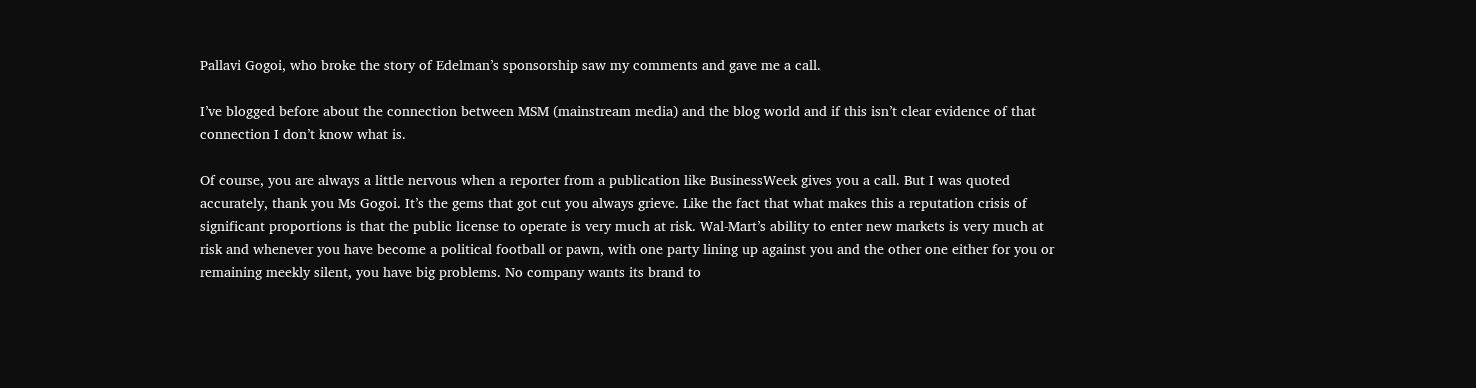Pallavi Gogoi, who broke the story of Edelman’s sponsorship saw my comments and gave me a call.

I’ve blogged before about the connection between MSM (mainstream media) and the blog world and if this isn’t clear evidence of that connection I don’t know what is.

Of course, you are always a little nervous when a reporter from a publication like BusinessWeek gives you a call. But I was quoted accurately, thank you Ms Gogoi. It’s the gems that got cut you always grieve. Like the fact that what makes this a reputation crisis of significant proportions is that the public license to operate is very much at risk. Wal-Mart’s ability to enter new markets is very much at risk and whenever you have become a political football or pawn, with one party lining up against you and the other one either for you or remaining meekly silent, you have big problems. No company wants its brand to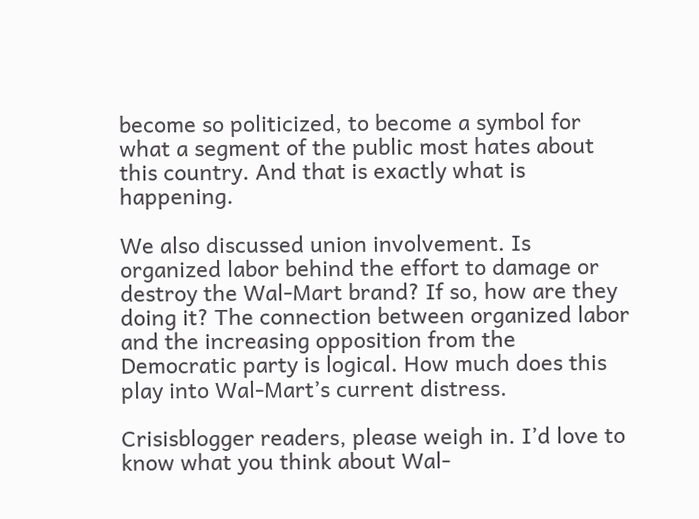become so politicized, to become a symbol for what a segment of the public most hates about this country. And that is exactly what is happening.

We also discussed union involvement. Is organized labor behind the effort to damage or destroy the Wal-Mart brand? If so, how are they doing it? The connection between organized labor and the increasing opposition from the Democratic party is logical. How much does this play into Wal-Mart’s current distress.

Crisisblogger readers, please weigh in. I’d love to know what you think about Wal-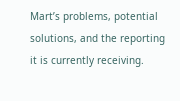Mart’s problems, potential solutions, and the reporting it is currently receiving.